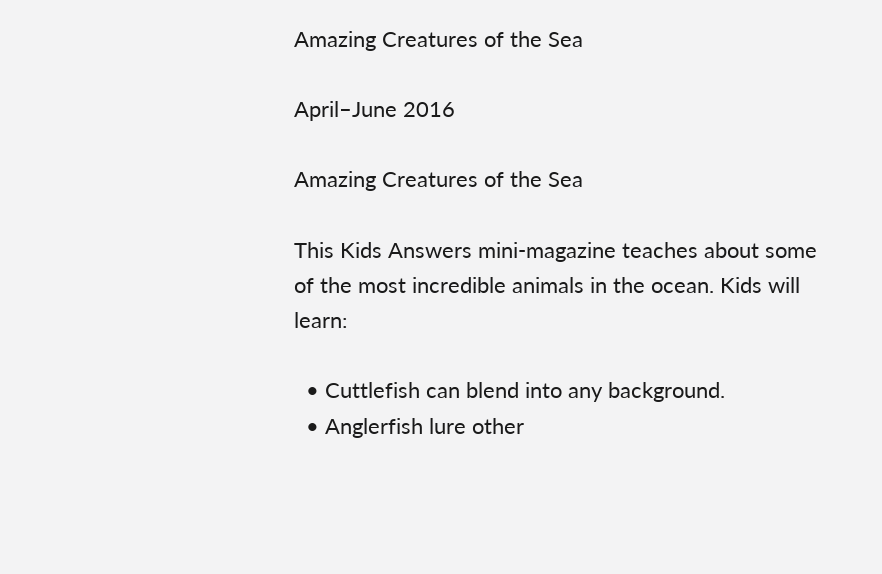Amazing Creatures of the Sea

April–June 2016

Amazing Creatures of the Sea

This Kids Answers mini-magazine teaches about some of the most incredible animals in the ocean. Kids will learn:

  • Cuttlefish can blend into any background.
  • Anglerfish lure other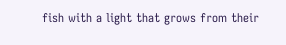fish with a light that grows from their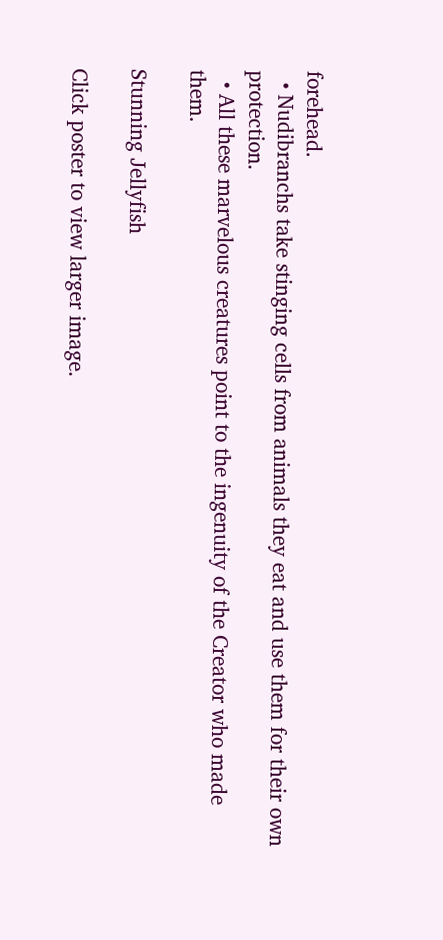forehead.
  • Nudibranchs take stinging cells from animals they eat and use them for their own protection.
  • All these marvelous creatures point to the ingenuity of the Creator who made them.

Stunning Jellyfish

Click poster to view larger image.